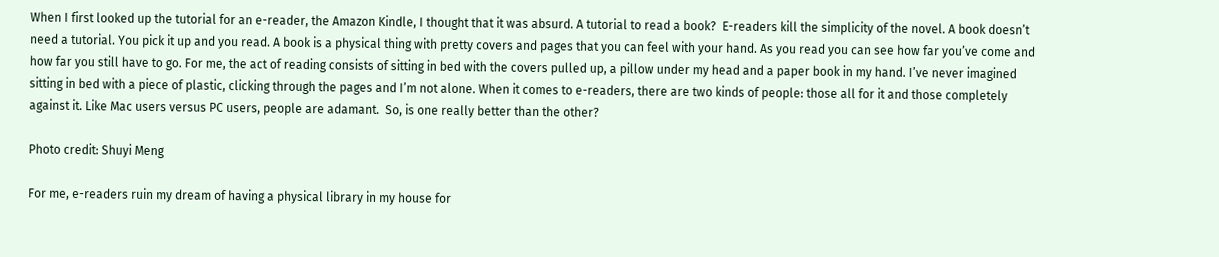When I first looked up the tutorial for an e-reader, the Amazon Kindle, I thought that it was absurd. A tutorial to read a book?  E-readers kill the simplicity of the novel. A book doesn’t need a tutorial. You pick it up and you read. A book is a physical thing with pretty covers and pages that you can feel with your hand. As you read you can see how far you’ve come and how far you still have to go. For me, the act of reading consists of sitting in bed with the covers pulled up, a pillow under my head and a paper book in my hand. I’ve never imagined sitting in bed with a piece of plastic, clicking through the pages and I’m not alone. When it comes to e-readers, there are two kinds of people: those all for it and those completely against it. Like Mac users versus PC users, people are adamant.  So, is one really better than the other?

Photo credit: Shuyi Meng

For me, e-readers ruin my dream of having a physical library in my house for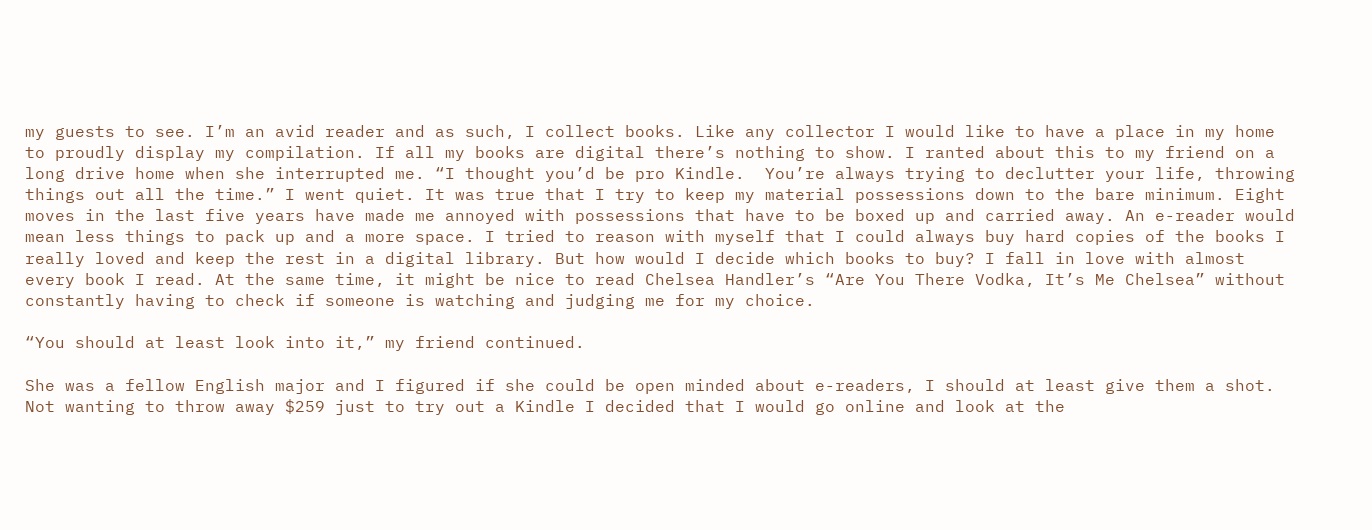my guests to see. I’m an avid reader and as such, I collect books. Like any collector I would like to have a place in my home to proudly display my compilation. If all my books are digital there’s nothing to show. I ranted about this to my friend on a long drive home when she interrupted me. “I thought you’d be pro Kindle.  You’re always trying to declutter your life, throwing things out all the time.” I went quiet. It was true that I try to keep my material possessions down to the bare minimum. Eight moves in the last five years have made me annoyed with possessions that have to be boxed up and carried away. An e-reader would mean less things to pack up and a more space. I tried to reason with myself that I could always buy hard copies of the books I really loved and keep the rest in a digital library. But how would I decide which books to buy? I fall in love with almost every book I read. At the same time, it might be nice to read Chelsea Handler’s “Are You There Vodka, It’s Me Chelsea” without constantly having to check if someone is watching and judging me for my choice.

“You should at least look into it,” my friend continued.

She was a fellow English major and I figured if she could be open minded about e-readers, I should at least give them a shot. Not wanting to throw away $259 just to try out a Kindle I decided that I would go online and look at the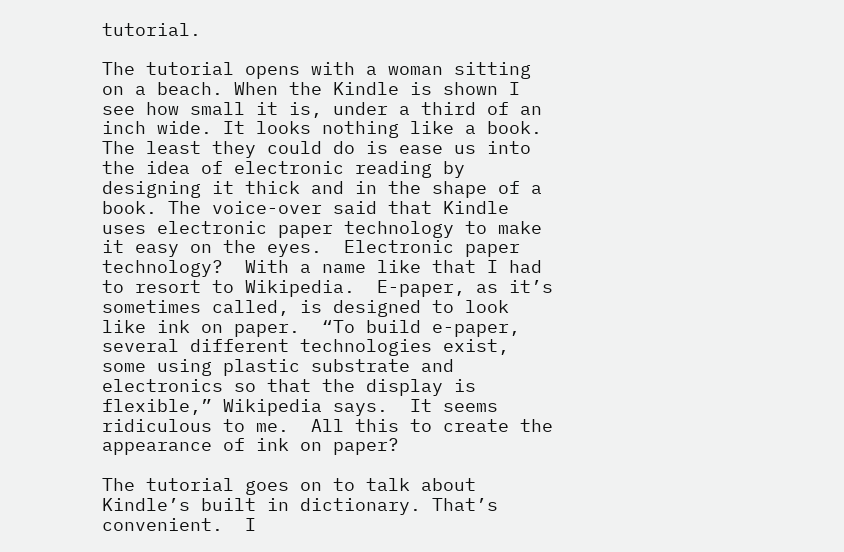tutorial.

The tutorial opens with a woman sitting on a beach. When the Kindle is shown I see how small it is, under a third of an inch wide. It looks nothing like a book. The least they could do is ease us into the idea of electronic reading by designing it thick and in the shape of a book. The voice-over said that Kindle uses electronic paper technology to make it easy on the eyes.  Electronic paper technology?  With a name like that I had to resort to Wikipedia.  E-paper, as it’s sometimes called, is designed to look like ink on paper.  “To build e-paper, several different technologies exist, some using plastic substrate and electronics so that the display is flexible,” Wikipedia says.  It seems ridiculous to me.  All this to create the appearance of ink on paper?

The tutorial goes on to talk about Kindle’s built in dictionary. That’s convenient.  I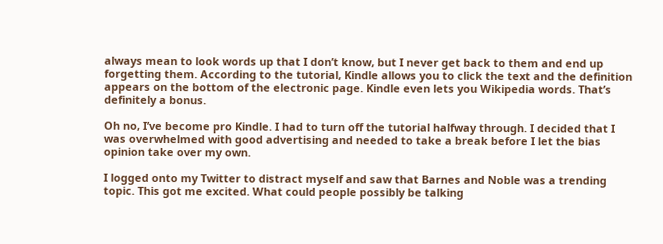always mean to look words up that I don’t know, but I never get back to them and end up forgetting them. According to the tutorial, Kindle allows you to click the text and the definition appears on the bottom of the electronic page. Kindle even lets you Wikipedia words. That’s definitely a bonus.

Oh no, I’ve become pro Kindle. I had to turn off the tutorial halfway through. I decided that I was overwhelmed with good advertising and needed to take a break before I let the bias opinion take over my own.

I logged onto my Twitter to distract myself and saw that Barnes and Noble was a trending topic. This got me excited. What could people possibly be talking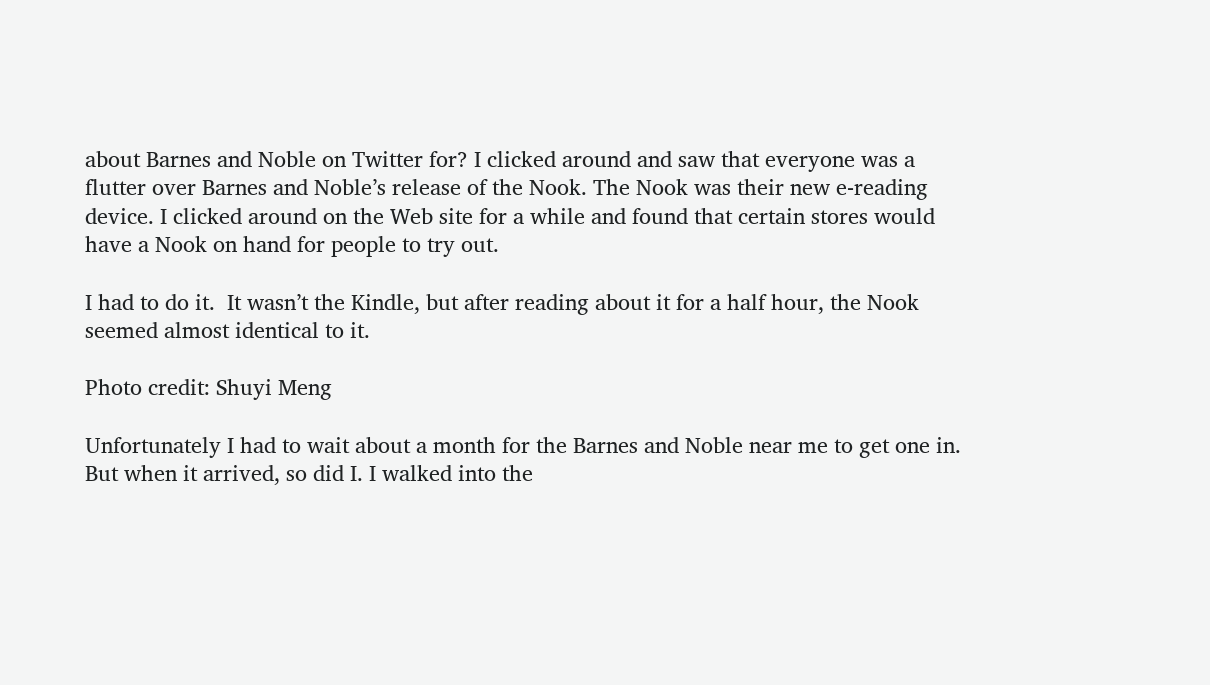about Barnes and Noble on Twitter for? I clicked around and saw that everyone was a flutter over Barnes and Noble’s release of the Nook. The Nook was their new e-reading device. I clicked around on the Web site for a while and found that certain stores would have a Nook on hand for people to try out.

I had to do it.  It wasn’t the Kindle, but after reading about it for a half hour, the Nook seemed almost identical to it.

Photo credit: Shuyi Meng

Unfortunately I had to wait about a month for the Barnes and Noble near me to get one in.  But when it arrived, so did I. I walked into the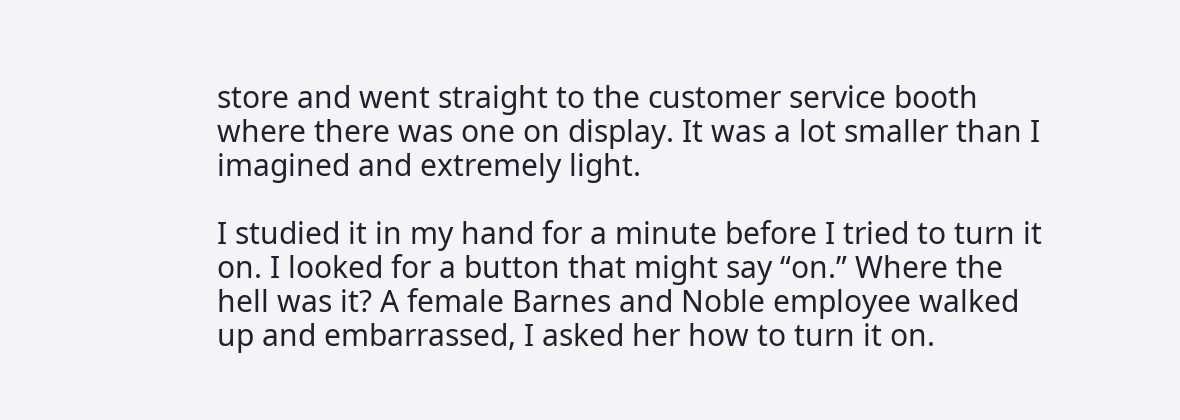store and went straight to the customer service booth where there was one on display. It was a lot smaller than I imagined and extremely light.

I studied it in my hand for a minute before I tried to turn it on. I looked for a button that might say “on.” Where the hell was it? A female Barnes and Noble employee walked up and embarrassed, I asked her how to turn it on.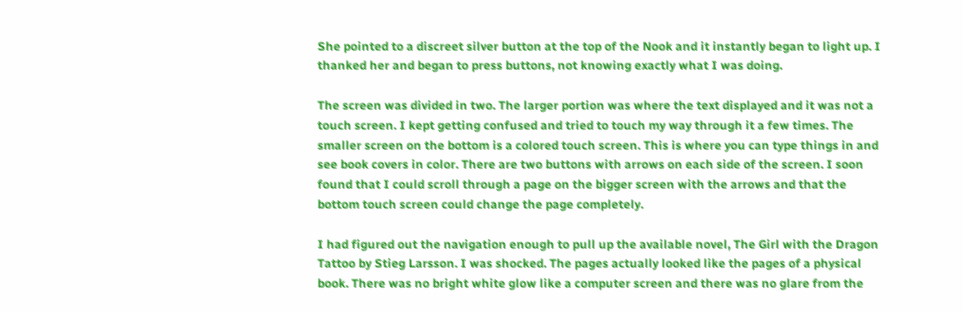She pointed to a discreet silver button at the top of the Nook and it instantly began to light up. I thanked her and began to press buttons, not knowing exactly what I was doing.

The screen was divided in two. The larger portion was where the text displayed and it was not a touch screen. I kept getting confused and tried to touch my way through it a few times. The smaller screen on the bottom is a colored touch screen. This is where you can type things in and see book covers in color. There are two buttons with arrows on each side of the screen. I soon found that I could scroll through a page on the bigger screen with the arrows and that the bottom touch screen could change the page completely.

I had figured out the navigation enough to pull up the available novel, The Girl with the Dragon Tattoo by Stieg Larsson. I was shocked. The pages actually looked like the pages of a physical book. There was no bright white glow like a computer screen and there was no glare from the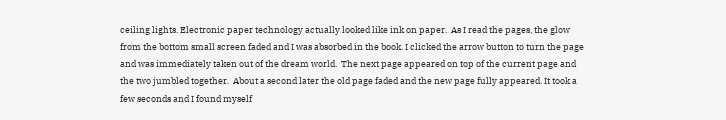ceiling lights. Electronic paper technology actually looked like ink on paper.  As I read the pages, the glow from the bottom small screen faded and I was absorbed in the book. I clicked the arrow button to turn the page and was immediately taken out of the dream world.  The next page appeared on top of the current page and the two jumbled together.  About a second later the old page faded and the new page fully appeared. It took a few seconds and I found myself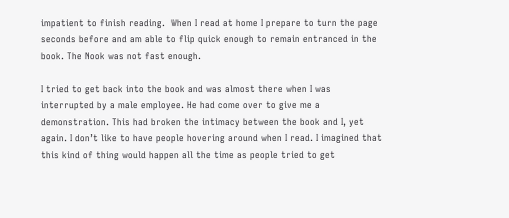impatient to finish reading.  When I read at home I prepare to turn the page seconds before and am able to flip quick enough to remain entranced in the book. The Nook was not fast enough.

I tried to get back into the book and was almost there when I was interrupted by a male employee. He had come over to give me a demonstration. This had broken the intimacy between the book and I, yet again. I don’t like to have people hovering around when I read. I imagined that this kind of thing would happen all the time as people tried to get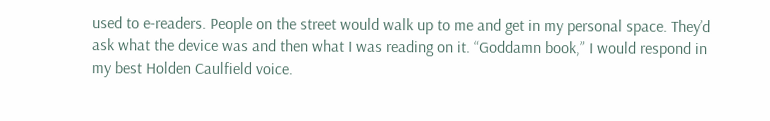used to e-readers. People on the street would walk up to me and get in my personal space. They’d ask what the device was and then what I was reading on it. “Goddamn book,” I would respond in my best Holden Caulfield voice.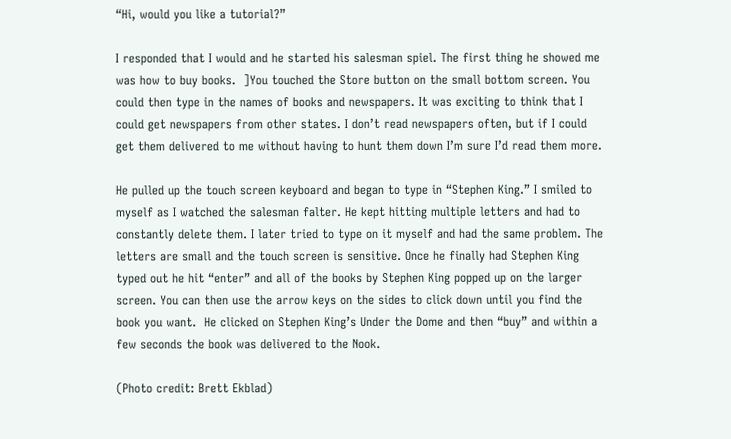“Hi, would you like a tutorial?”

I responded that I would and he started his salesman spiel. The first thing he showed me was how to buy books.  ]You touched the Store button on the small bottom screen. You could then type in the names of books and newspapers. It was exciting to think that I could get newspapers from other states. I don’t read newspapers often, but if I could get them delivered to me without having to hunt them down I’m sure I’d read them more.

He pulled up the touch screen keyboard and began to type in “Stephen King.” I smiled to myself as I watched the salesman falter. He kept hitting multiple letters and had to constantly delete them. I later tried to type on it myself and had the same problem. The letters are small and the touch screen is sensitive. Once he finally had Stephen King typed out he hit “enter” and all of the books by Stephen King popped up on the larger screen. You can then use the arrow keys on the sides to click down until you find the book you want.  He clicked on Stephen King’s Under the Dome and then “buy” and within a few seconds the book was delivered to the Nook.

(Photo credit: Brett Ekblad)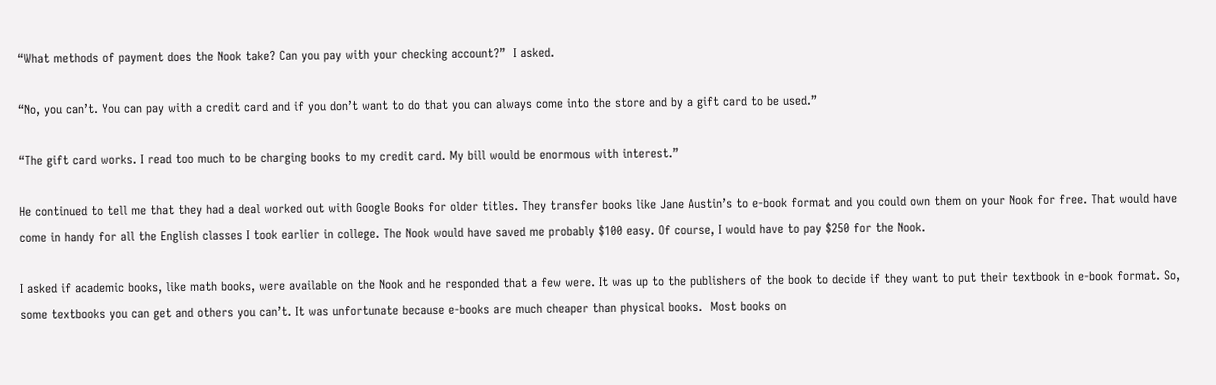“What methods of payment does the Nook take? Can you pay with your checking account?”  I asked.

“No, you can’t. You can pay with a credit card and if you don’t want to do that you can always come into the store and by a gift card to be used.”

“The gift card works. I read too much to be charging books to my credit card. My bill would be enormous with interest.”

He continued to tell me that they had a deal worked out with Google Books for older titles. They transfer books like Jane Austin’s to e-book format and you could own them on your Nook for free. That would have come in handy for all the English classes I took earlier in college. The Nook would have saved me probably $100 easy. Of course, I would have to pay $250 for the Nook.

I asked if academic books, like math books, were available on the Nook and he responded that a few were. It was up to the publishers of the book to decide if they want to put their textbook in e-book format. So, some textbooks you can get and others you can’t. It was unfortunate because e-books are much cheaper than physical books.  Most books on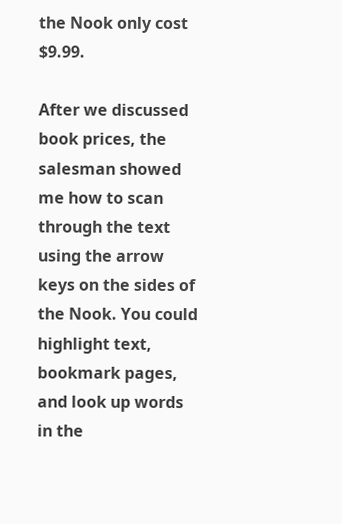the Nook only cost $9.99.

After we discussed book prices, the salesman showed me how to scan through the text using the arrow keys on the sides of the Nook. You could highlight text, bookmark pages, and look up words in the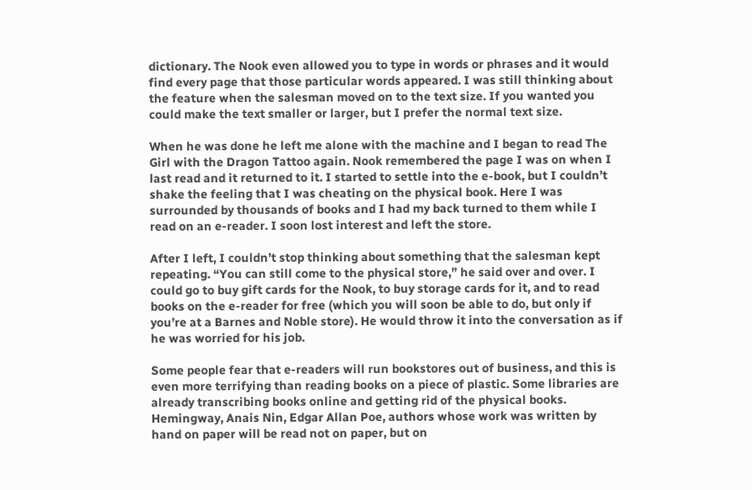dictionary. The Nook even allowed you to type in words or phrases and it would find every page that those particular words appeared. I was still thinking about the feature when the salesman moved on to the text size. If you wanted you could make the text smaller or larger, but I prefer the normal text size.

When he was done he left me alone with the machine and I began to read The Girl with the Dragon Tattoo again. Nook remembered the page I was on when I last read and it returned to it. I started to settle into the e-book, but I couldn’t shake the feeling that I was cheating on the physical book. Here I was surrounded by thousands of books and I had my back turned to them while I read on an e-reader. I soon lost interest and left the store.

After I left, I couldn’t stop thinking about something that the salesman kept repeating. “You can still come to the physical store,” he said over and over. I could go to buy gift cards for the Nook, to buy storage cards for it, and to read books on the e-reader for free (which you will soon be able to do, but only if you’re at a Barnes and Noble store). He would throw it into the conversation as if he was worried for his job.

Some people fear that e-readers will run bookstores out of business, and this is even more terrifying than reading books on a piece of plastic. Some libraries are already transcribing books online and getting rid of the physical books. Hemingway, Anais Nin, Edgar Allan Poe, authors whose work was written by hand on paper will be read not on paper, but on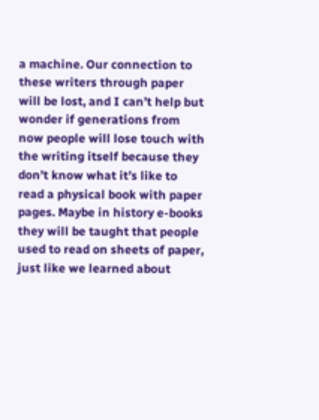a machine. Our connection to these writers through paper will be lost, and I can’t help but wonder if generations from now people will lose touch with the writing itself because they don’t know what it’s like to read a physical book with paper pages. Maybe in history e-books they will be taught that people used to read on sheets of paper, just like we learned about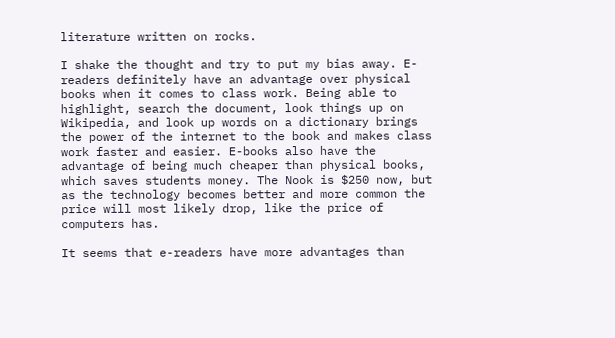literature written on rocks.

I shake the thought and try to put my bias away. E-readers definitely have an advantage over physical books when it comes to class work. Being able to highlight, search the document, look things up on Wikipedia, and look up words on a dictionary brings the power of the internet to the book and makes class work faster and easier. E-books also have the advantage of being much cheaper than physical books, which saves students money. The Nook is $250 now, but as the technology becomes better and more common the price will most likely drop, like the price of computers has.

It seems that e-readers have more advantages than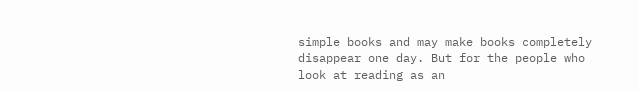simple books and may make books completely disappear one day. But for the people who look at reading as an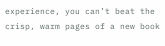experience, you can’t beat the crisp, warm pages of a new book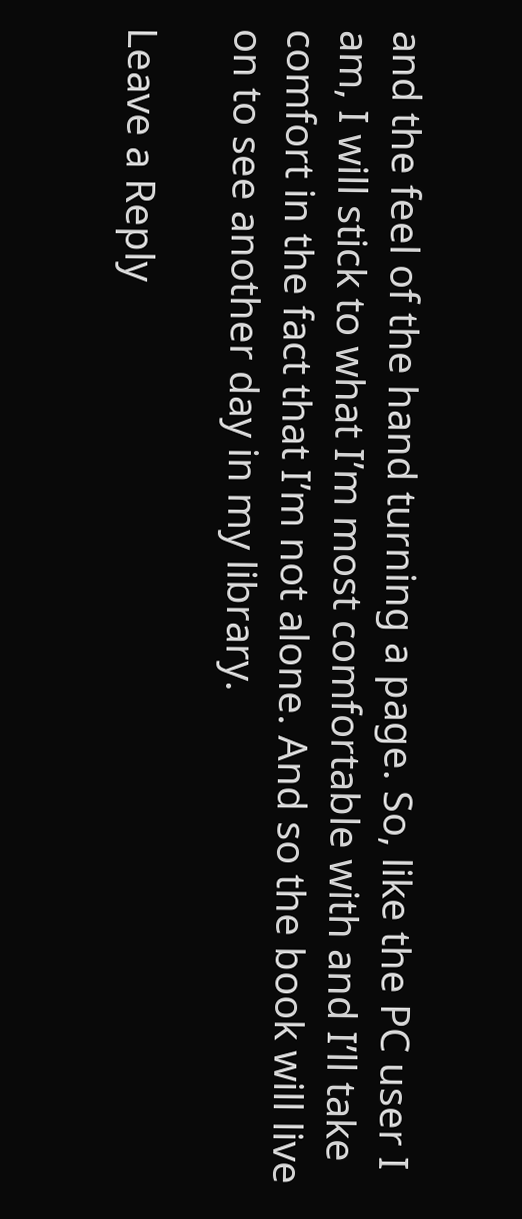and the feel of the hand turning a page. So, like the PC user I am, I will stick to what I’m most comfortable with and I’ll take comfort in the fact that I’m not alone. And so the book will live on to see another day in my library.

Leave a Reply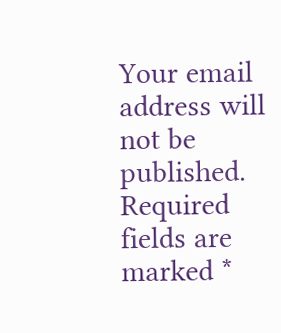Your email address will not be published. Required fields are marked *